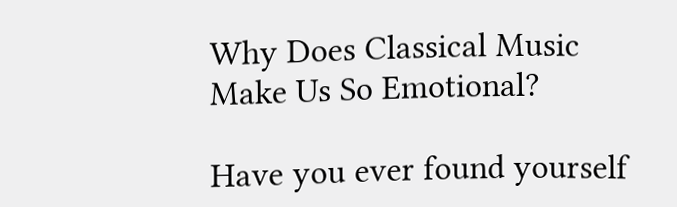Why Does Classical Music Make Us So Emotional?

Have you ever found yourself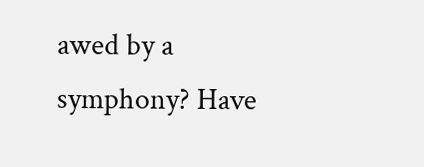awed by a symphony? Have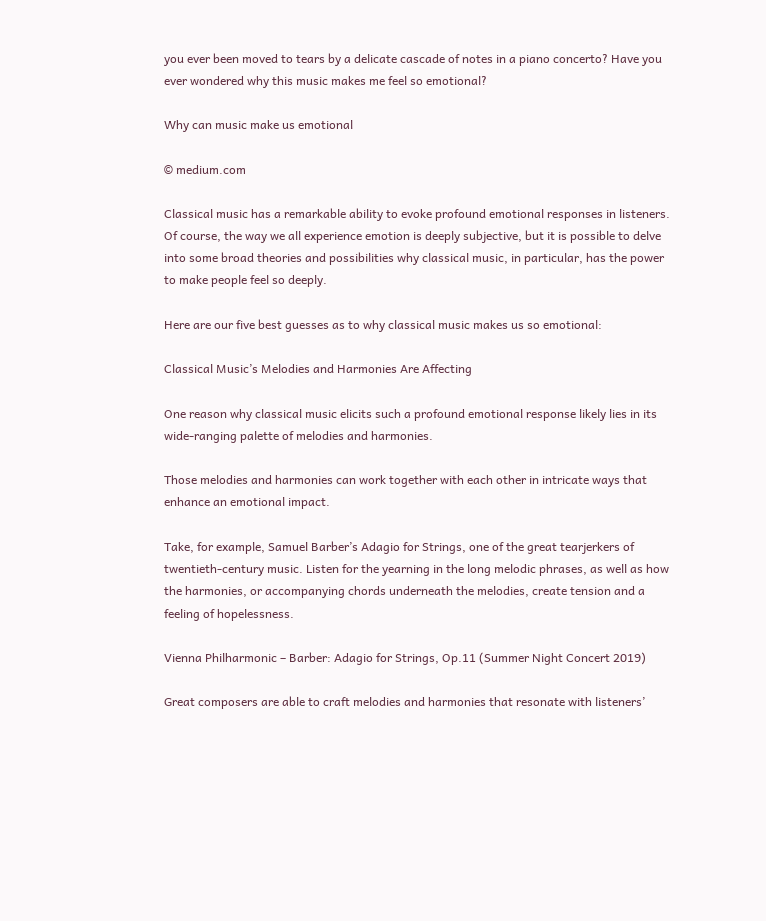you ever been moved to tears by a delicate cascade of notes in a piano concerto? Have you ever wondered why this music makes me feel so emotional?

Why can music make us emotional

© medium.com

Classical music has a remarkable ability to evoke profound emotional responses in listeners. Of course, the way we all experience emotion is deeply subjective, but it is possible to delve into some broad theories and possibilities why classical music, in particular, has the power to make people feel so deeply.

Here are our five best guesses as to why classical music makes us so emotional:

Classical Music’s Melodies and Harmonies Are Affecting

One reason why classical music elicits such a profound emotional response likely lies in its wide-ranging palette of melodies and harmonies.

Those melodies and harmonies can work together with each other in intricate ways that enhance an emotional impact.

Take, for example, Samuel Barber’s Adagio for Strings, one of the great tearjerkers of twentieth-century music. Listen for the yearning in the long melodic phrases, as well as how the harmonies, or accompanying chords underneath the melodies, create tension and a feeling of hopelessness.

Vienna Philharmonic – Barber: Adagio for Strings, Op.11 (Summer Night Concert 2019)

Great composers are able to craft melodies and harmonies that resonate with listeners’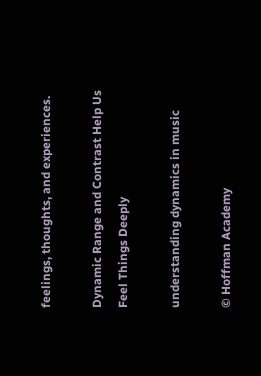feelings, thoughts, and experiences.

Dynamic Range and Contrast Help Us Feel Things Deeply

understanding dynamics in music

© Hoffman Academy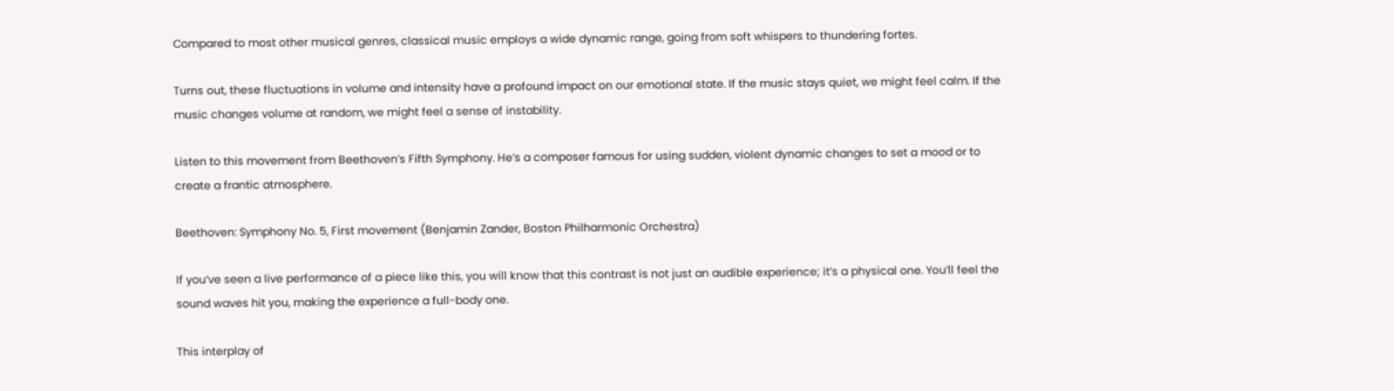Compared to most other musical genres, classical music employs a wide dynamic range, going from soft whispers to thundering fortes.

Turns out, these fluctuations in volume and intensity have a profound impact on our emotional state. If the music stays quiet, we might feel calm. If the music changes volume at random, we might feel a sense of instability.

Listen to this movement from Beethoven’s Fifth Symphony. He’s a composer famous for using sudden, violent dynamic changes to set a mood or to create a frantic atmosphere.

Beethoven: Symphony No. 5, First movement (Benjamin Zander, Boston Philharmonic Orchestra)

If you’ve seen a live performance of a piece like this, you will know that this contrast is not just an audible experience; it’s a physical one. You’ll feel the sound waves hit you, making the experience a full-body one.

This interplay of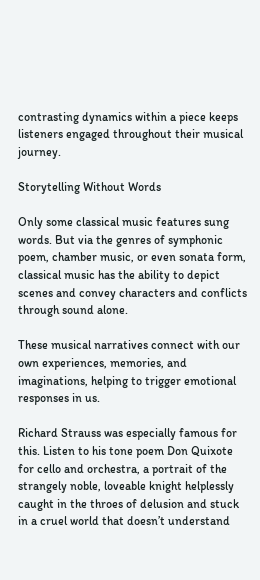contrasting dynamics within a piece keeps listeners engaged throughout their musical journey.

Storytelling Without Words

Only some classical music features sung words. But via the genres of symphonic poem, chamber music, or even sonata form, classical music has the ability to depict scenes and convey characters and conflicts through sound alone.

These musical narratives connect with our own experiences, memories, and imaginations, helping to trigger emotional responses in us.

Richard Strauss was especially famous for this. Listen to his tone poem Don Quixote for cello and orchestra, a portrait of the strangely noble, loveable knight helplessly caught in the throes of delusion and stuck in a cruel world that doesn’t understand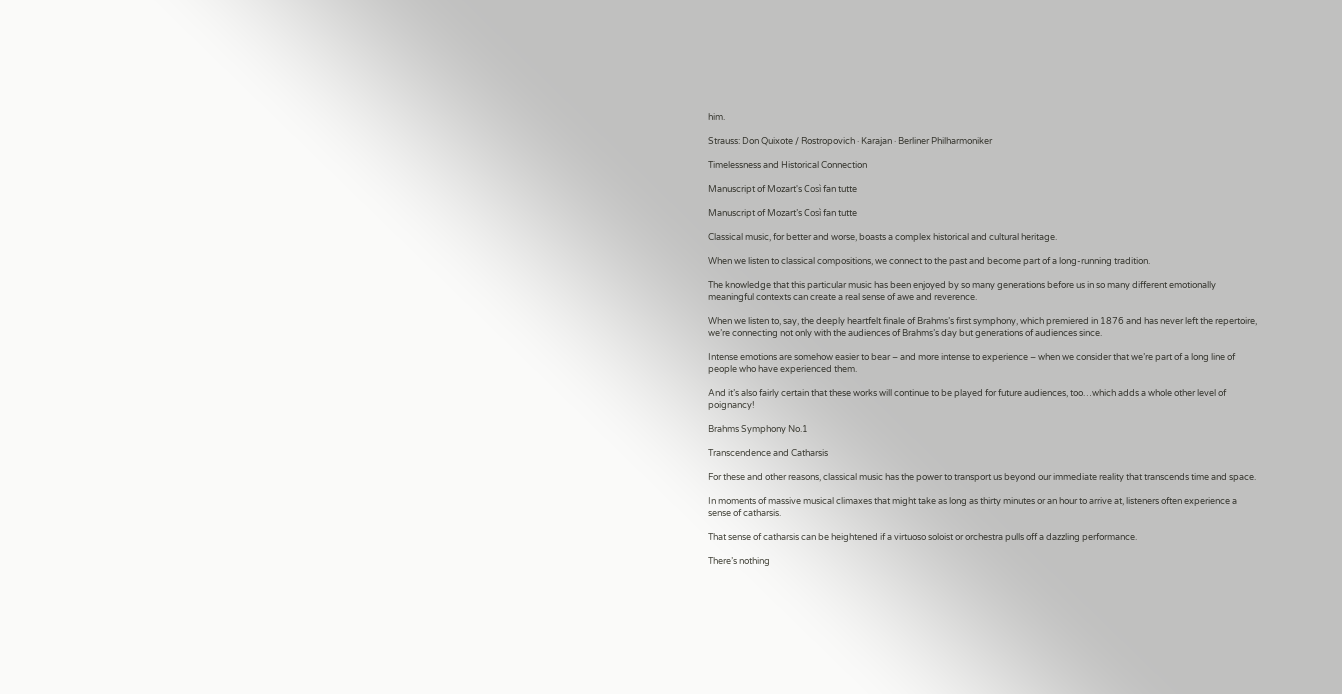him.

Strauss: Don Quixote / Rostropovich · Karajan · Berliner Philharmoniker

Timelessness and Historical Connection

Manuscript of Mozart's Così fan tutte

Manuscript of Mozart’s Così fan tutte

Classical music, for better and worse, boasts a complex historical and cultural heritage.

When we listen to classical compositions, we connect to the past and become part of a long-running tradition.

The knowledge that this particular music has been enjoyed by so many generations before us in so many different emotionally meaningful contexts can create a real sense of awe and reverence.

When we listen to, say, the deeply heartfelt finale of Brahms’s first symphony, which premiered in 1876 and has never left the repertoire, we’re connecting not only with the audiences of Brahms’s day but generations of audiences since.

Intense emotions are somehow easier to bear – and more intense to experience – when we consider that we’re part of a long line of people who have experienced them.

And it’s also fairly certain that these works will continue to be played for future audiences, too…which adds a whole other level of poignancy!

Brahms Symphony No.1

Transcendence and Catharsis

For these and other reasons, classical music has the power to transport us beyond our immediate reality that transcends time and space.

In moments of massive musical climaxes that might take as long as thirty minutes or an hour to arrive at, listeners often experience a sense of catharsis.

That sense of catharsis can be heightened if a virtuoso soloist or orchestra pulls off a dazzling performance.

There’s nothing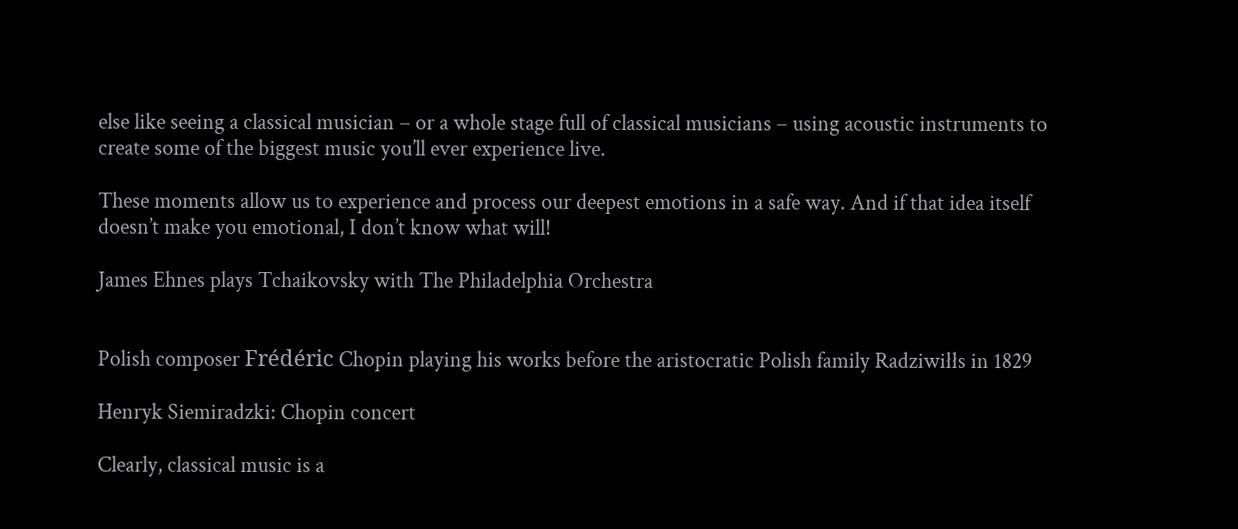else like seeing a classical musician – or a whole stage full of classical musicians – using acoustic instruments to create some of the biggest music you’ll ever experience live.

These moments allow us to experience and process our deepest emotions in a safe way. And if that idea itself doesn’t make you emotional, I don’t know what will!

James Ehnes plays Tchaikovsky with The Philadelphia Orchestra


Polish composer Frédéric Chopin playing his works before the aristocratic Polish family Radziwiłłs in 1829

Henryk Siemiradzki: Chopin concert

Clearly, classical music is a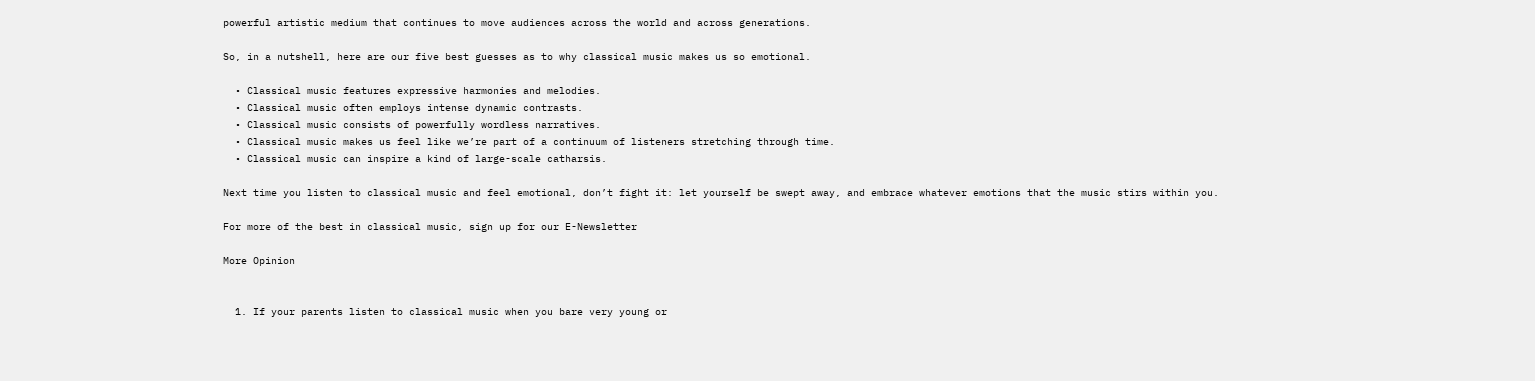powerful artistic medium that continues to move audiences across the world and across generations.

So, in a nutshell, here are our five best guesses as to why classical music makes us so emotional.

  • Classical music features expressive harmonies and melodies.
  • Classical music often employs intense dynamic contrasts.
  • Classical music consists of powerfully wordless narratives.
  • Classical music makes us feel like we’re part of a continuum of listeners stretching through time.
  • Classical music can inspire a kind of large-scale catharsis.

Next time you listen to classical music and feel emotional, don’t fight it: let yourself be swept away, and embrace whatever emotions that the music stirs within you.

For more of the best in classical music, sign up for our E-Newsletter

More Opinion


  1. If your parents listen to classical music when you bare very young or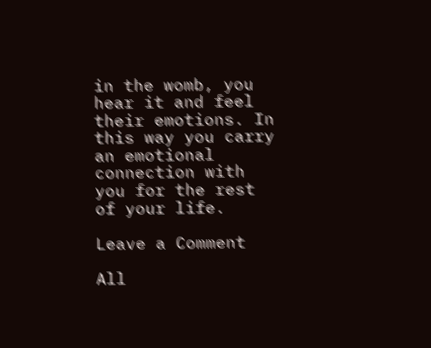in the womb, you hear it and feel their emotions. In this way you carry an emotional connection with you for the rest of your life.

Leave a Comment

All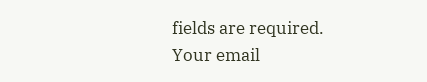fields are required. Your email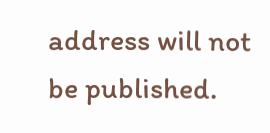address will not be published.